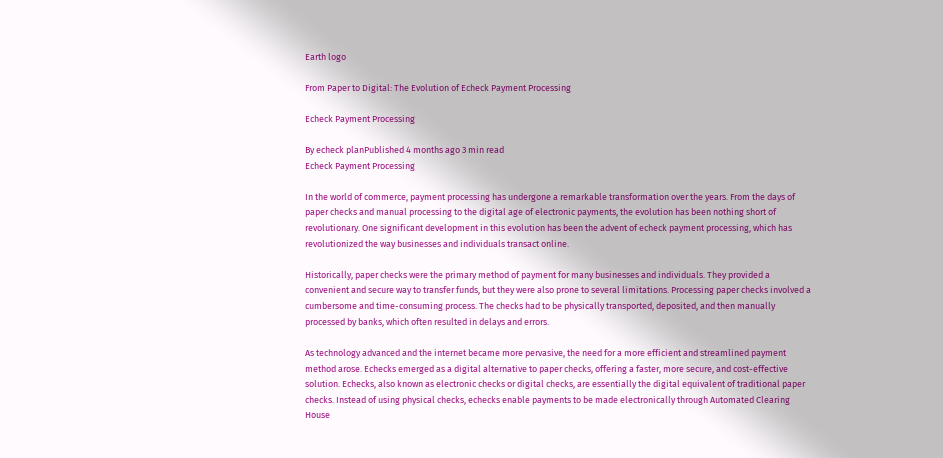Earth logo

From Paper to Digital: The Evolution of Echeck Payment Processing

Echeck Payment Processing

By echeck planPublished 4 months ago 3 min read
Echeck Payment Processing

In the world of commerce, payment processing has undergone a remarkable transformation over the years. From the days of paper checks and manual processing to the digital age of electronic payments, the evolution has been nothing short of revolutionary. One significant development in this evolution has been the advent of echeck payment processing, which has revolutionized the way businesses and individuals transact online.

Historically, paper checks were the primary method of payment for many businesses and individuals. They provided a convenient and secure way to transfer funds, but they were also prone to several limitations. Processing paper checks involved a cumbersome and time-consuming process. The checks had to be physically transported, deposited, and then manually processed by banks, which often resulted in delays and errors.

As technology advanced and the internet became more pervasive, the need for a more efficient and streamlined payment method arose. Echecks emerged as a digital alternative to paper checks, offering a faster, more secure, and cost-effective solution. Echecks, also known as electronic checks or digital checks, are essentially the digital equivalent of traditional paper checks. Instead of using physical checks, echecks enable payments to be made electronically through Automated Clearing House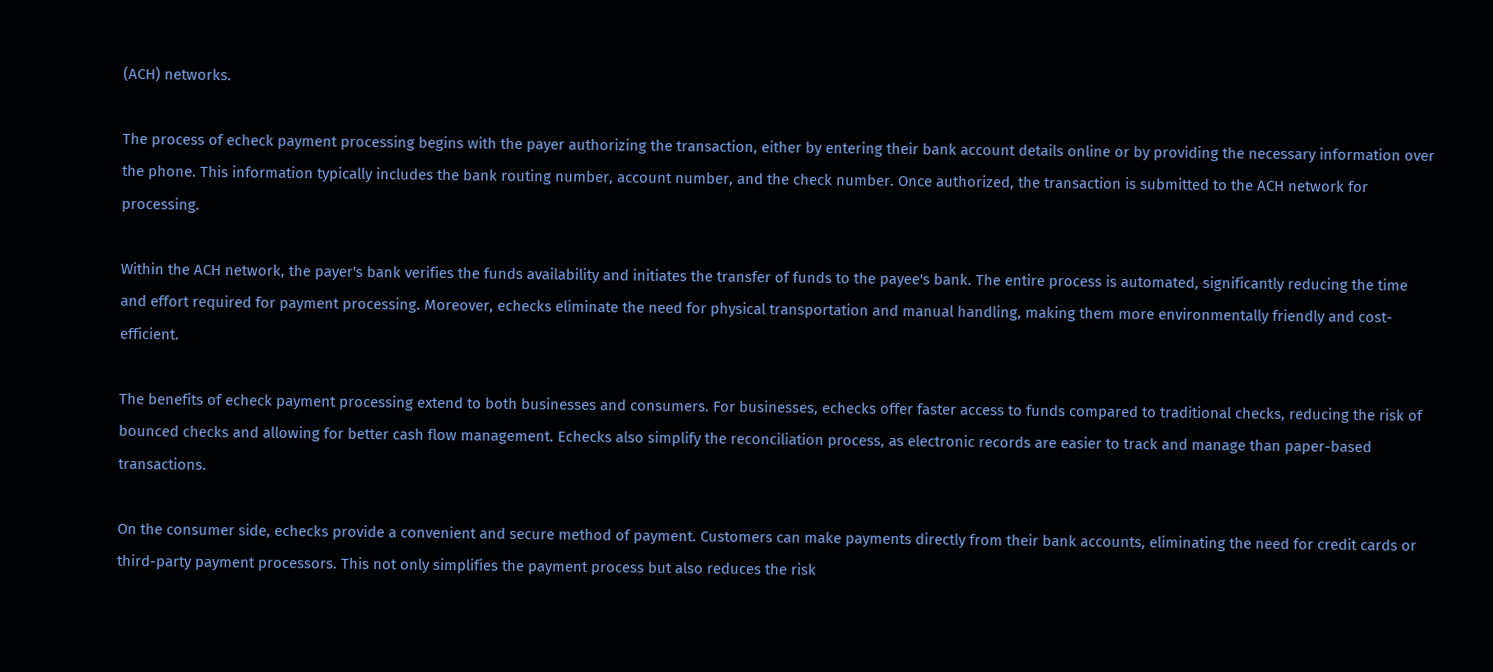(ACH) networks.

The process of echeck payment processing begins with the payer authorizing the transaction, either by entering their bank account details online or by providing the necessary information over the phone. This information typically includes the bank routing number, account number, and the check number. Once authorized, the transaction is submitted to the ACH network for processing.

Within the ACH network, the payer's bank verifies the funds availability and initiates the transfer of funds to the payee's bank. The entire process is automated, significantly reducing the time and effort required for payment processing. Moreover, echecks eliminate the need for physical transportation and manual handling, making them more environmentally friendly and cost-efficient.

The benefits of echeck payment processing extend to both businesses and consumers. For businesses, echecks offer faster access to funds compared to traditional checks, reducing the risk of bounced checks and allowing for better cash flow management. Echecks also simplify the reconciliation process, as electronic records are easier to track and manage than paper-based transactions.

On the consumer side, echecks provide a convenient and secure method of payment. Customers can make payments directly from their bank accounts, eliminating the need for credit cards or third-party payment processors. This not only simplifies the payment process but also reduces the risk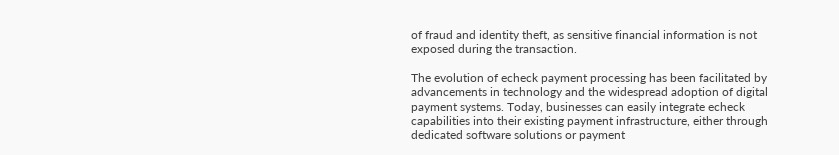of fraud and identity theft, as sensitive financial information is not exposed during the transaction.

The evolution of echeck payment processing has been facilitated by advancements in technology and the widespread adoption of digital payment systems. Today, businesses can easily integrate echeck capabilities into their existing payment infrastructure, either through dedicated software solutions or payment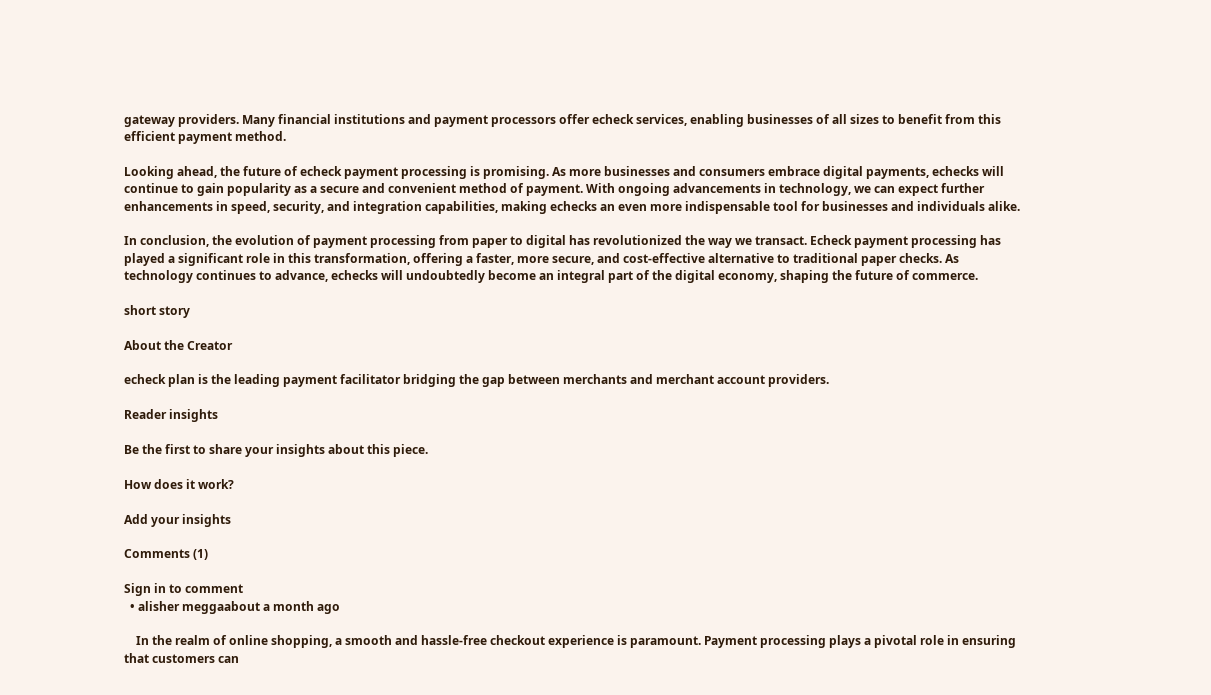gateway providers. Many financial institutions and payment processors offer echeck services, enabling businesses of all sizes to benefit from this efficient payment method.

Looking ahead, the future of echeck payment processing is promising. As more businesses and consumers embrace digital payments, echecks will continue to gain popularity as a secure and convenient method of payment. With ongoing advancements in technology, we can expect further enhancements in speed, security, and integration capabilities, making echecks an even more indispensable tool for businesses and individuals alike.

In conclusion, the evolution of payment processing from paper to digital has revolutionized the way we transact. Echeck payment processing has played a significant role in this transformation, offering a faster, more secure, and cost-effective alternative to traditional paper checks. As technology continues to advance, echecks will undoubtedly become an integral part of the digital economy, shaping the future of commerce.

short story

About the Creator

echeck plan is the leading payment facilitator bridging the gap between merchants and merchant account providers.

Reader insights

Be the first to share your insights about this piece.

How does it work?

Add your insights

Comments (1)

Sign in to comment
  • alisher meggaabout a month ago

    In the realm of online shopping, a smooth and hassle-free checkout experience is paramount. Payment processing plays a pivotal role in ensuring that customers can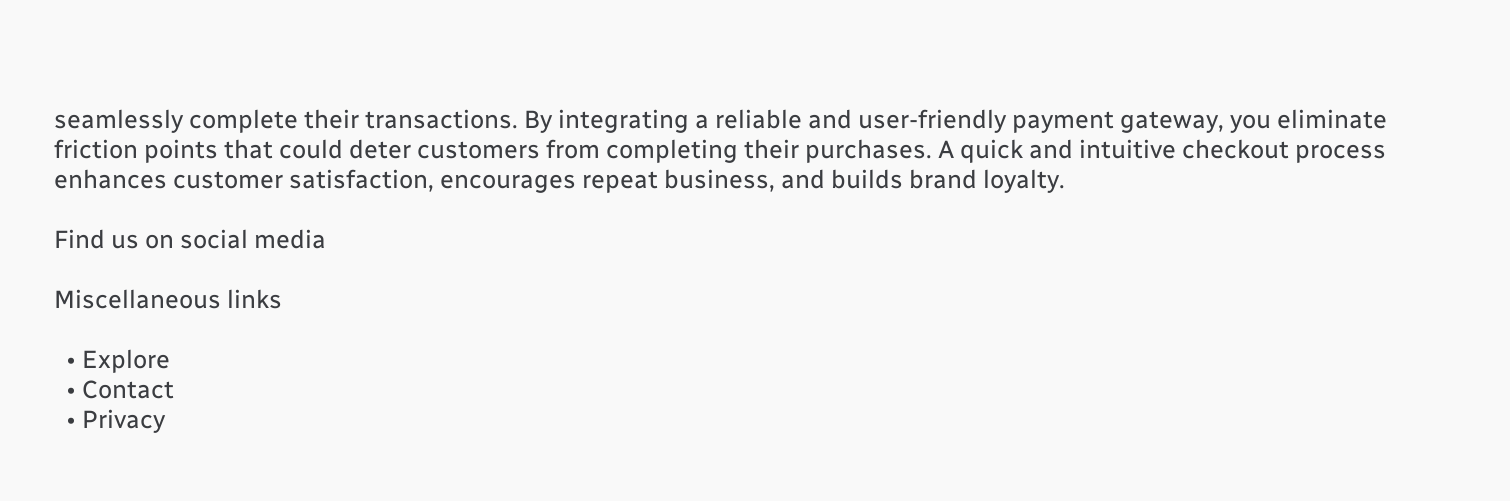seamlessly complete their transactions. By integrating a reliable and user-friendly payment gateway, you eliminate friction points that could deter customers from completing their purchases. A quick and intuitive checkout process enhances customer satisfaction, encourages repeat business, and builds brand loyalty.

Find us on social media

Miscellaneous links

  • Explore
  • Contact
  • Privacy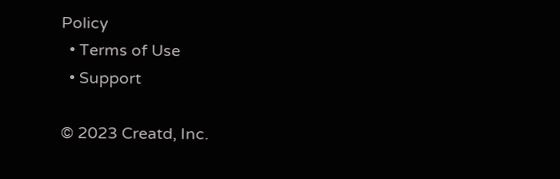Policy
  • Terms of Use
  • Support

© 2023 Creatd, Inc.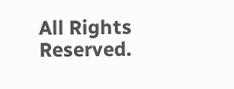All Rights Reserved.